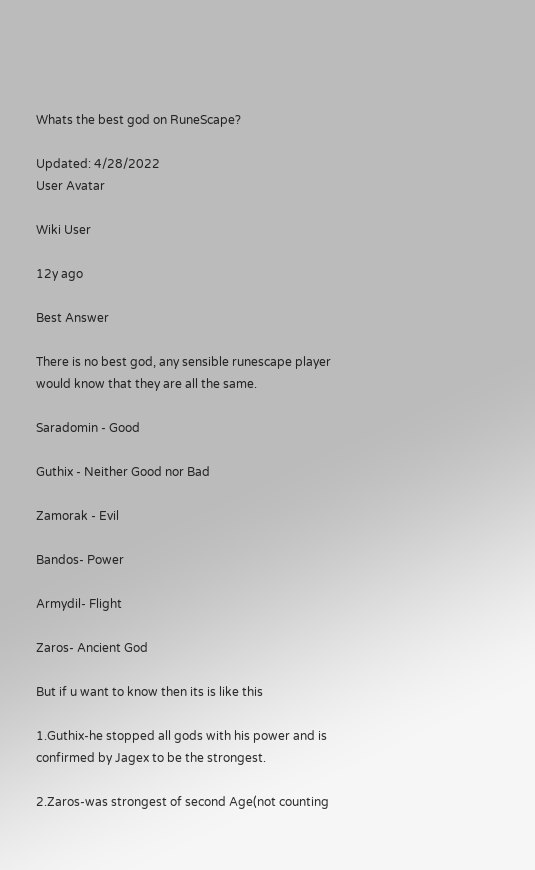Whats the best god on RuneScape?

Updated: 4/28/2022
User Avatar

Wiki User

12y ago

Best Answer

There is no best god, any sensible runescape player would know that they are all the same.

Saradomin - Good

Guthix - Neither Good nor Bad

Zamorak - Evil

Bandos- Power

Armydil- Flight

Zaros- Ancient God

But if u want to know then its is like this

1.Guthix-he stopped all gods with his power and is confirmed by Jagex to be the strongest.

2.Zaros-was strongest of second Age(not counting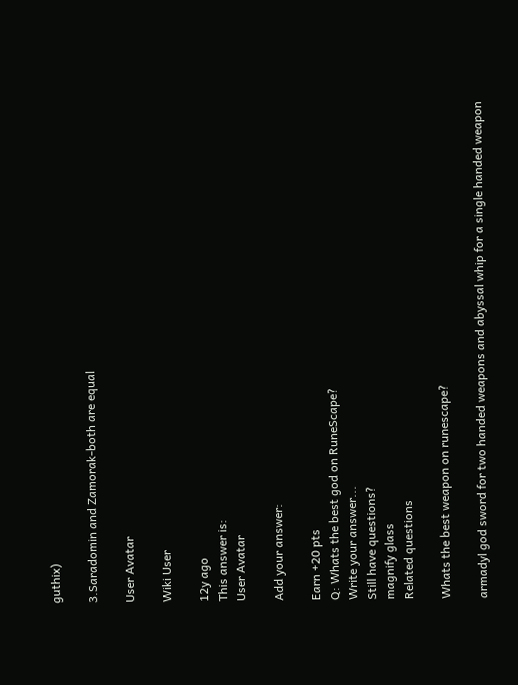guthix)

3.Saradomin and Zamorak-both are equal

User Avatar

Wiki User

12y ago
This answer is:
User Avatar

Add your answer:

Earn +20 pts
Q: Whats the best god on RuneScape?
Write your answer...
Still have questions?
magnify glass
Related questions

Whats the best weapon on runescape?

armadyl god sword for two handed weapons and abyssal whip for a single handed weapon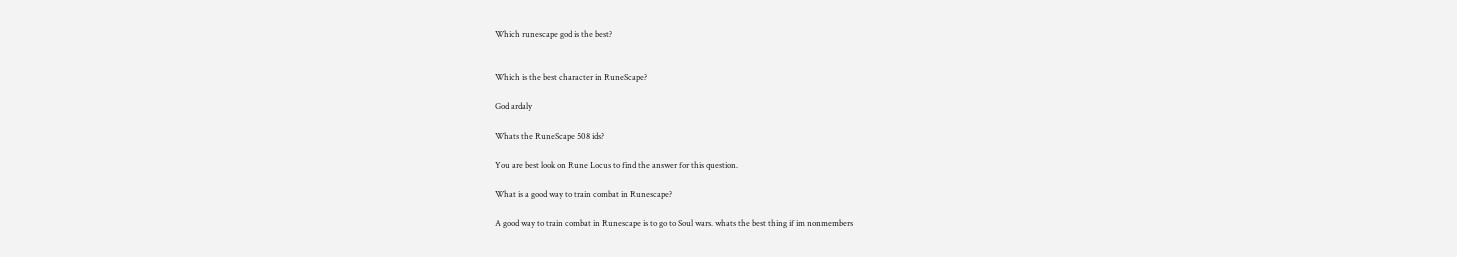Which runescape god is the best?


Which is the best character in RuneScape?

God ardaly

Whats the RuneScape 508 ids?

You are best look on Rune Locus to find the answer for this question.

What is a good way to train combat in Runescape?

A good way to train combat in Runescape is to go to Soul wars. whats the best thing if im nonmembers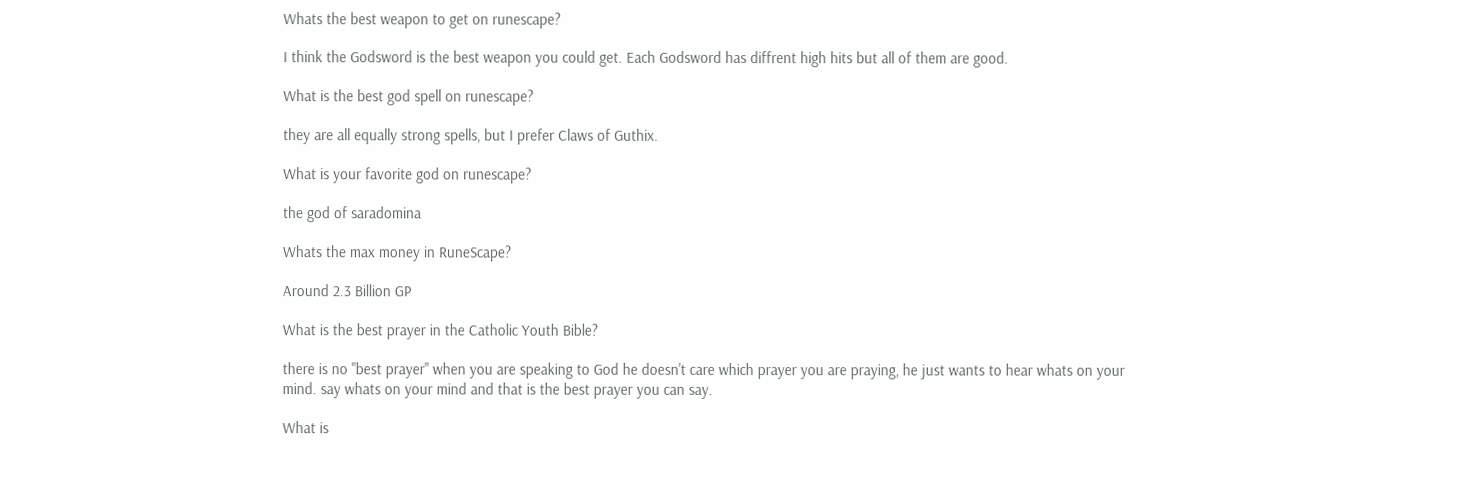Whats the best weapon to get on runescape?

I think the Godsword is the best weapon you could get. Each Godsword has diffrent high hits but all of them are good.

What is the best god spell on runescape?

they are all equally strong spells, but I prefer Claws of Guthix.

What is your favorite god on runescape?

the god of saradomina

Whats the max money in RuneScape?

Around 2.3 Billion GP

What is the best prayer in the Catholic Youth Bible?

there is no "best prayer" when you are speaking to God he doesn't care which prayer you are praying, he just wants to hear whats on your mind. say whats on your mind and that is the best prayer you can say.

What is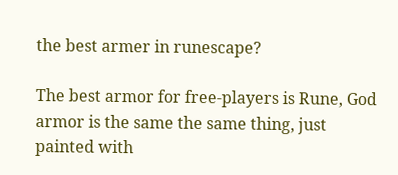the best armer in runescape?

The best armor for free-players is Rune, God armor is the same the same thing, just painted with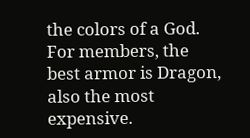the colors of a God. For members, the best armor is Dragon, also the most expensive.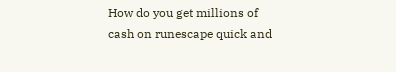How do you get millions of cash on runescape quick and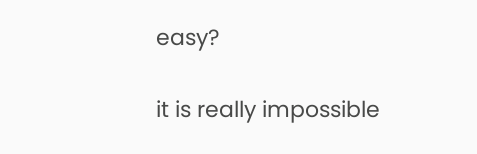easy?

it is really impossible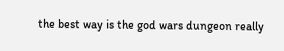the best way is the god wars dungeon really